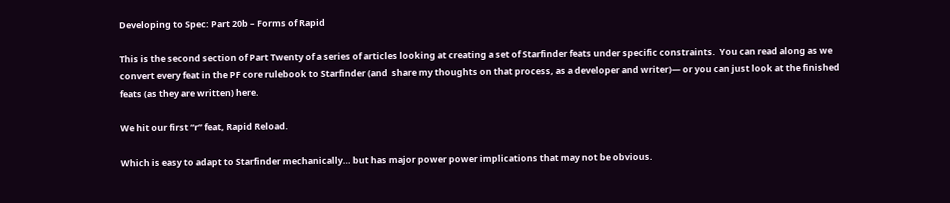Developing to Spec: Part 20b – Forms of Rapid

This is the second section of Part Twenty of a series of articles looking at creating a set of Starfinder feats under specific constraints.  You can read along as we convert every feat in the PF core rulebook to Starfinder (and  share my thoughts on that process, as a developer and writer)— or you can just look at the finished feats (as they are written) here.

We hit our first “r” feat, Rapid Reload.

Which is easy to adapt to Starfinder mechanically… but has major power power implications that may not be obvious.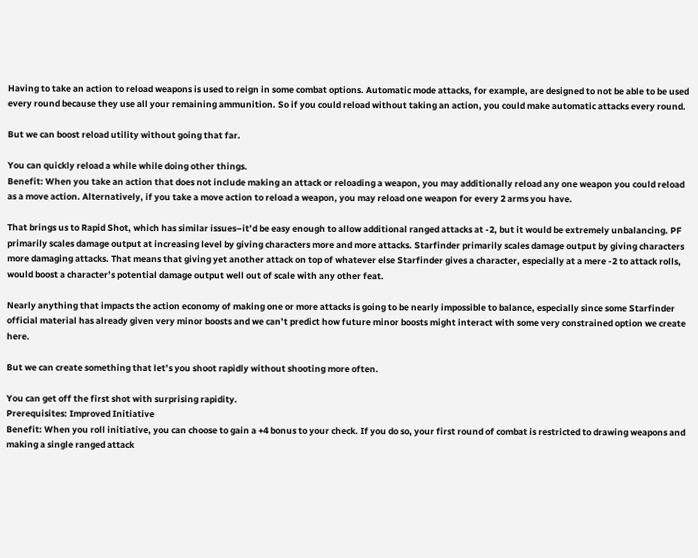Having to take an action to reload weapons is used to reign in some combat options. Automatic mode attacks, for example, are designed to not be able to be used every round because they use all your remaining ammunition. So if you could reload without taking an action, you could make automatic attacks every round.

But we can boost reload utility without going that far.

You can quickly reload a while while doing other things.
Benefit: When you take an action that does not include making an attack or reloading a weapon, you may additionally reload any one weapon you could reload as a move action. Alternatively, if you take a move action to reload a weapon, you may reload one weapon for every 2 arms you have.

That brings us to Rapid Shot, which has similar issues–it’d be easy enough to allow additional ranged attacks at -2, but it would be extremely unbalancing. PF primarily scales damage output at increasing level by giving characters more and more attacks. Starfinder primarily scales damage output by giving characters more damaging attacks. That means that giving yet another attack on top of whatever else Starfinder gives a character, especially at a mere -2 to attack rolls, would boost a character’s potential damage output well out of scale with any other feat.

Nearly anything that impacts the action economy of making one or more attacks is going to be nearly impossible to balance, especially since some Starfinder official material has already given very minor boosts and we can’t predict how future minor boosts might interact with some very constrained option we create here.

But we can create something that let’s you shoot rapidly without shooting more often.

You can get off the first shot with surprising rapidity.
Prerequisites: Improved Initiative
Benefit: When you roll initiative, you can choose to gain a +4 bonus to your check. If you do so, your first round of combat is restricted to drawing weapons and making a single ranged attack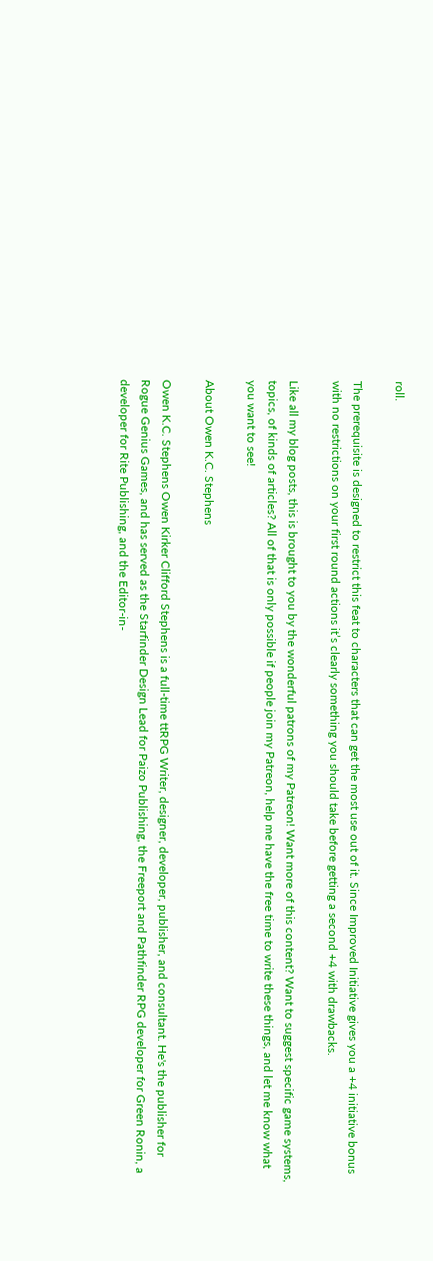roll.

The prerequisite is designed to restrict this feat to characters that can get the most use out of it. Since Improved Initiative gives you a +4 initiative bonus with no restrictions on your first round actions it’s clearly something you should take before getting a second +4 with drawbacks.

Like all my blog posts, this is brought to you by the wonderful patrons of my Patreon! Want more of this content? Want to suggest specific game systems, topics, of kinds of articles? All of that is only possible if people join my Patreon, help me have the free time to write these things, and let me know what you want to see!

About Owen K.C. Stephens

Owen K.C. Stephens Owen Kirker Clifford Stephens is a full-time ttRPG Writer, designer, developer, publisher, and consultant. He's the publisher for Rogue Genius Games, and has served as the Starfinder Design Lead for Paizo Publishing, the Freeport and Pathfinder RPG developer for Green Ronin, a developer for Rite Publishing, and the Editor-in-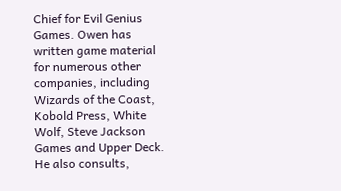Chief for Evil Genius Games. Owen has written game material for numerous other companies, including Wizards of the Coast, Kobold Press, White Wolf, Steve Jackson Games and Upper Deck. He also consults,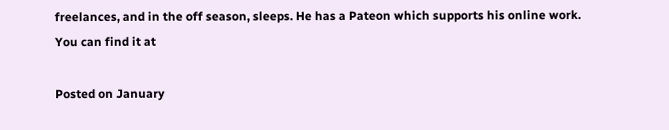freelances, and in the off season, sleeps. He has a Pateon which supports his online work. You can find it at

Posted on January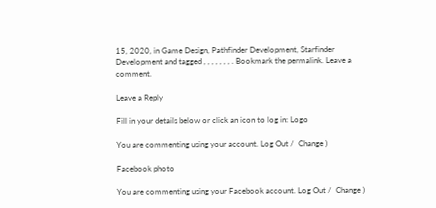15, 2020, in Game Design, Pathfinder Development, Starfinder Development and tagged , , , , , , , . Bookmark the permalink. Leave a comment.

Leave a Reply

Fill in your details below or click an icon to log in: Logo

You are commenting using your account. Log Out /  Change )

Facebook photo

You are commenting using your Facebook account. Log Out /  Change )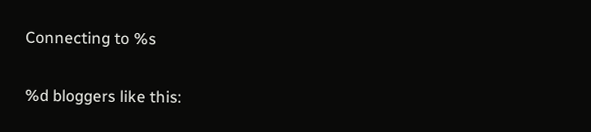Connecting to %s

%d bloggers like this: